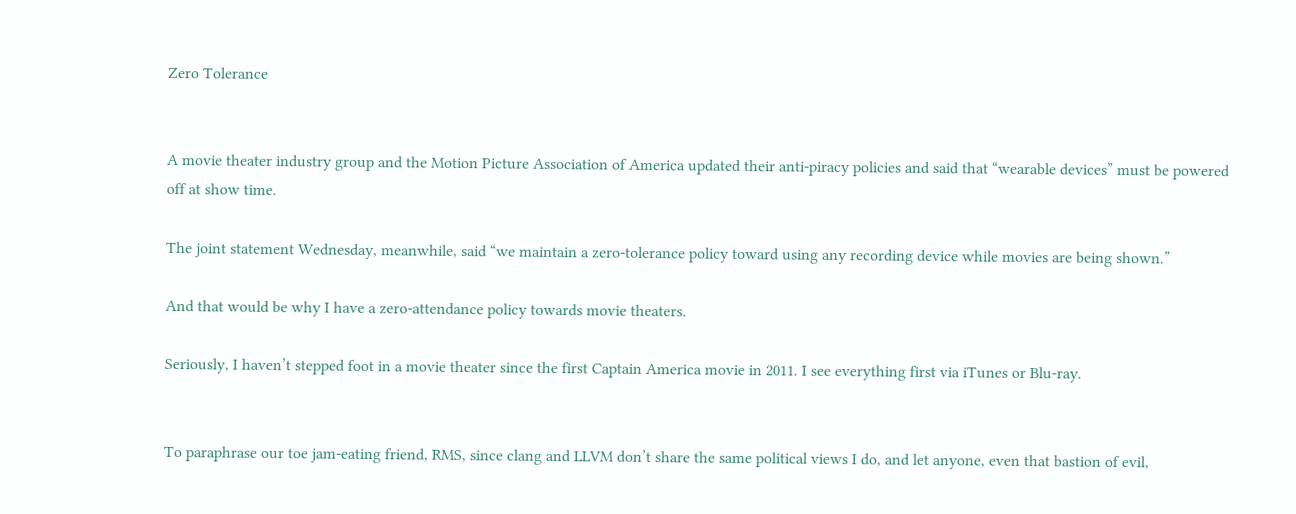Zero Tolerance


A movie theater industry group and the Motion Picture Association of America updated their anti-piracy policies and said that “wearable devices” must be powered off at show time.

The joint statement Wednesday, meanwhile, said “we maintain a zero-tolerance policy toward using any recording device while movies are being shown.”

And that would be why I have a zero-attendance policy towards movie theaters.

Seriously, I haven’t stepped foot in a movie theater since the first Captain America movie in 2011. I see everything first via iTunes or Blu-ray.


To paraphrase our toe jam-eating friend, RMS, since clang and LLVM don’t share the same political views I do, and let anyone, even that bastion of evil,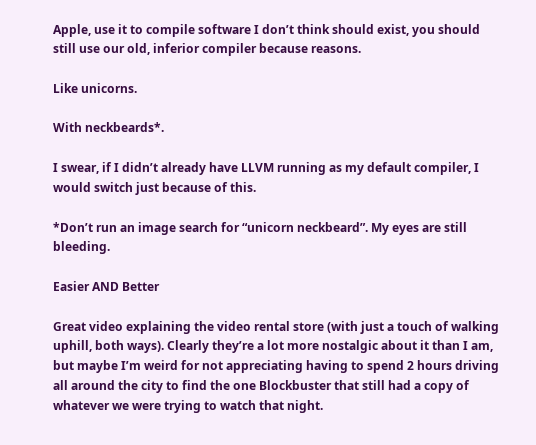Apple, use it to compile software I don’t think should exist, you should still use our old, inferior compiler because reasons.

Like unicorns.

With neckbeards*.

I swear, if I didn’t already have LLVM running as my default compiler, I would switch just because of this.

*Don’t run an image search for “unicorn neckbeard”. My eyes are still bleeding.

Easier AND Better

Great video explaining the video rental store (with just a touch of walking uphill, both ways). Clearly they’re a lot more nostalgic about it than I am, but maybe I’m weird for not appreciating having to spend 2 hours driving all around the city to find the one Blockbuster that still had a copy of whatever we were trying to watch that night.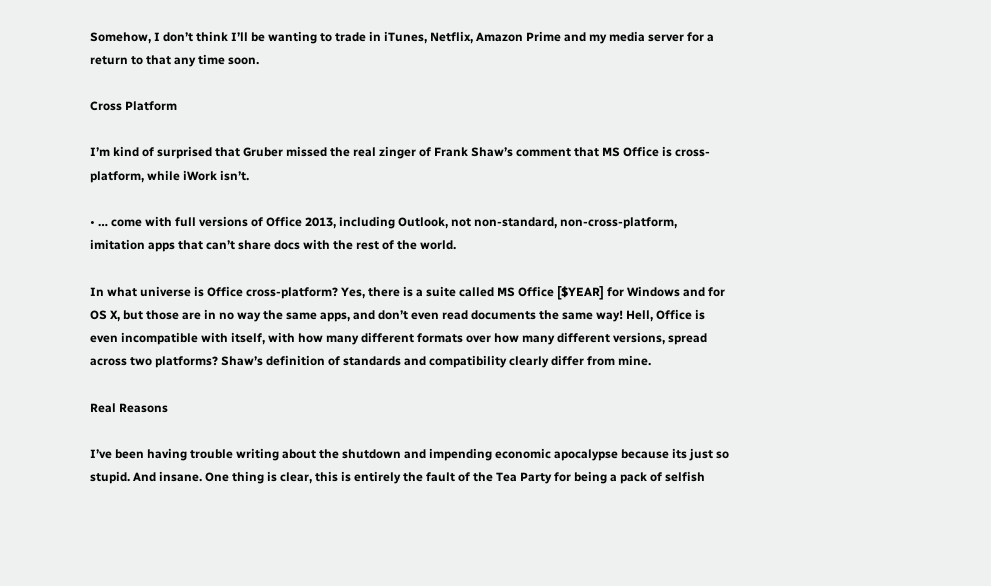Somehow, I don’t think I’ll be wanting to trade in iTunes, Netflix, Amazon Prime and my media server for a return to that any time soon.

Cross Platform

I’m kind of surprised that Gruber missed the real zinger of Frank Shaw’s comment that MS Office is cross-platform, while iWork isn’t.

• … come with full versions of Office 2013, including Outlook, not non-standard, non-cross-platform, imitation apps that can’t share docs with the rest of the world.

In what universe is Office cross-platform? Yes, there is a suite called MS Office [$YEAR] for Windows and for OS X, but those are in no way the same apps, and don’t even read documents the same way! Hell, Office is even incompatible with itself, with how many different formats over how many different versions, spread across two platforms? Shaw’s definition of standards and compatibility clearly differ from mine.

Real Reasons

I’ve been having trouble writing about the shutdown and impending economic apocalypse because its just so stupid. And insane. One thing is clear, this is entirely the fault of the Tea Party for being a pack of selfish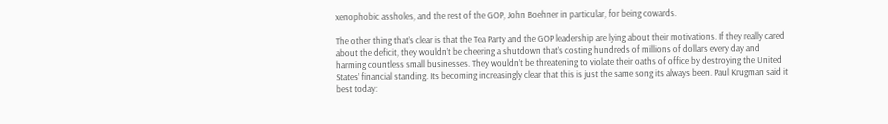xenophobic assholes, and the rest of the GOP, John Boehner in particular, for being cowards.

The other thing that’s clear is that the Tea Party and the GOP leadership are lying about their motivations. If they really cared about the deficit, they wouldn’t be cheering a shutdown that’s costing hundreds of millions of dollars every day and harming countless small businesses. They wouldn’t be threatening to violate their oaths of office by destroying the United States’ financial standing. Its becoming increasingly clear that this is just the same song its always been. Paul Krugman said it best today: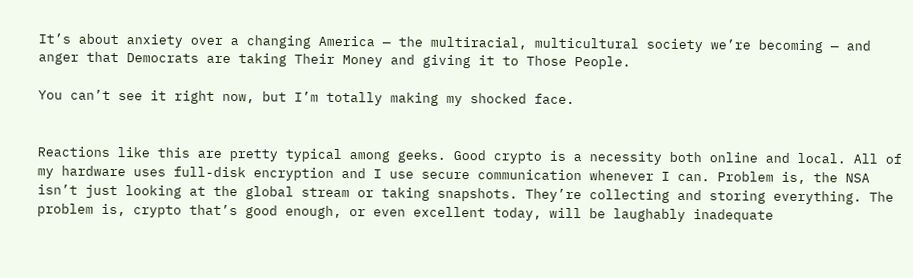It’s about anxiety over a changing America — the multiracial, multicultural society we’re becoming — and anger that Democrats are taking Their Money and giving it to Those People.

You can’t see it right now, but I’m totally making my shocked face.


Reactions like this are pretty typical among geeks. Good crypto is a necessity both online and local. All of my hardware uses full-disk encryption and I use secure communication whenever I can. Problem is, the NSA isn’t just looking at the global stream or taking snapshots. They’re collecting and storing everything. The problem is, crypto that’s good enough, or even excellent today, will be laughably inadequate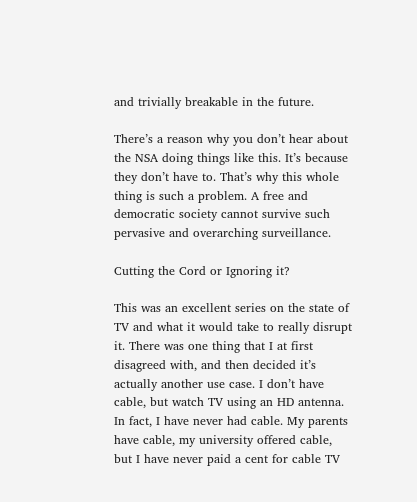and trivially breakable in the future.

There’s a reason why you don’t hear about the NSA doing things like this. It’s because they don’t have to. That’s why this whole thing is such a problem. A free and democratic society cannot survive such pervasive and overarching surveillance.

Cutting the Cord or Ignoring it?

This was an excellent series on the state of TV and what it would take to really disrupt it. There was one thing that I at first disagreed with, and then decided it’s actually another use case. I don’t have cable, but watch TV using an HD antenna. In fact, I have never had cable. My parents have cable, my university offered cable, but I have never paid a cent for cable TV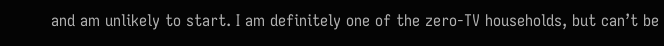and am unlikely to start. I am definitely one of the zero-TV households, but can’t be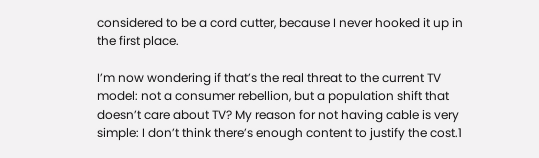considered to be a cord cutter, because I never hooked it up in the first place.

I’m now wondering if that’s the real threat to the current TV model: not a consumer rebellion, but a population shift that doesn’t care about TV? My reason for not having cable is very simple: I don’t think there’s enough content to justify the cost.1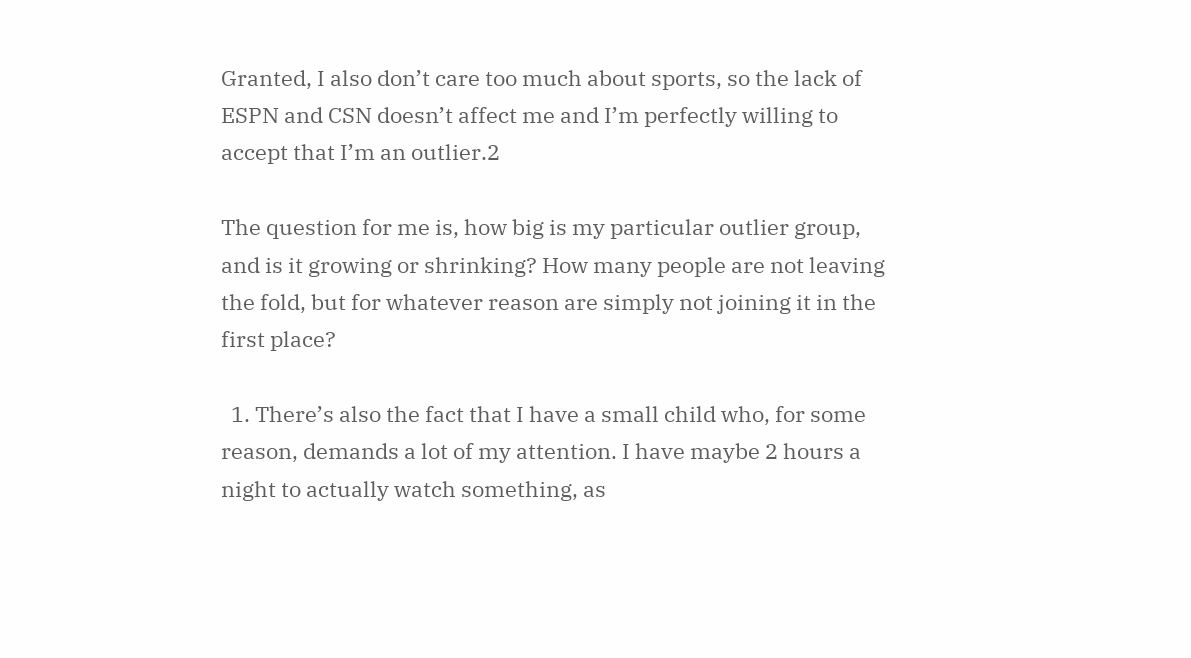Granted, I also don’t care too much about sports, so the lack of ESPN and CSN doesn’t affect me and I’m perfectly willing to accept that I’m an outlier.2

The question for me is, how big is my particular outlier group, and is it growing or shrinking? How many people are not leaving the fold, but for whatever reason are simply not joining it in the first place?

  1. There’s also the fact that I have a small child who, for some reason, demands a lot of my attention. I have maybe 2 hours a night to actually watch something, as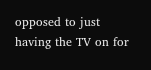opposed to just having the TV on for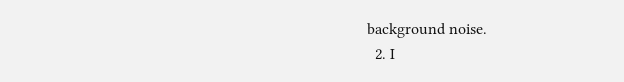background noise.
  2. I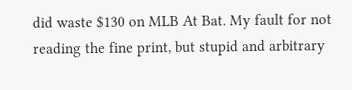did waste $130 on MLB At Bat. My fault for not reading the fine print, but stupid and arbitrary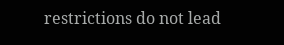restrictions do not lead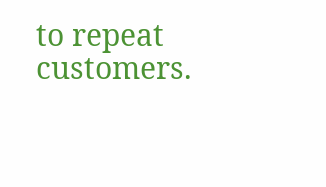to repeat customers.